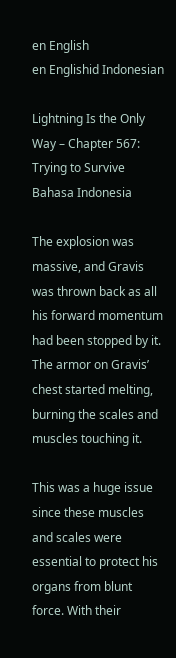en English
en Englishid Indonesian

Lightning Is the Only Way – Chapter 567: Trying to Survive Bahasa Indonesia

The explosion was massive, and Gravis was thrown back as all his forward momentum had been stopped by it. The armor on Gravis’ chest started melting, burning the scales and muscles touching it.

This was a huge issue since these muscles and scales were essential to protect his organs from blunt force. With their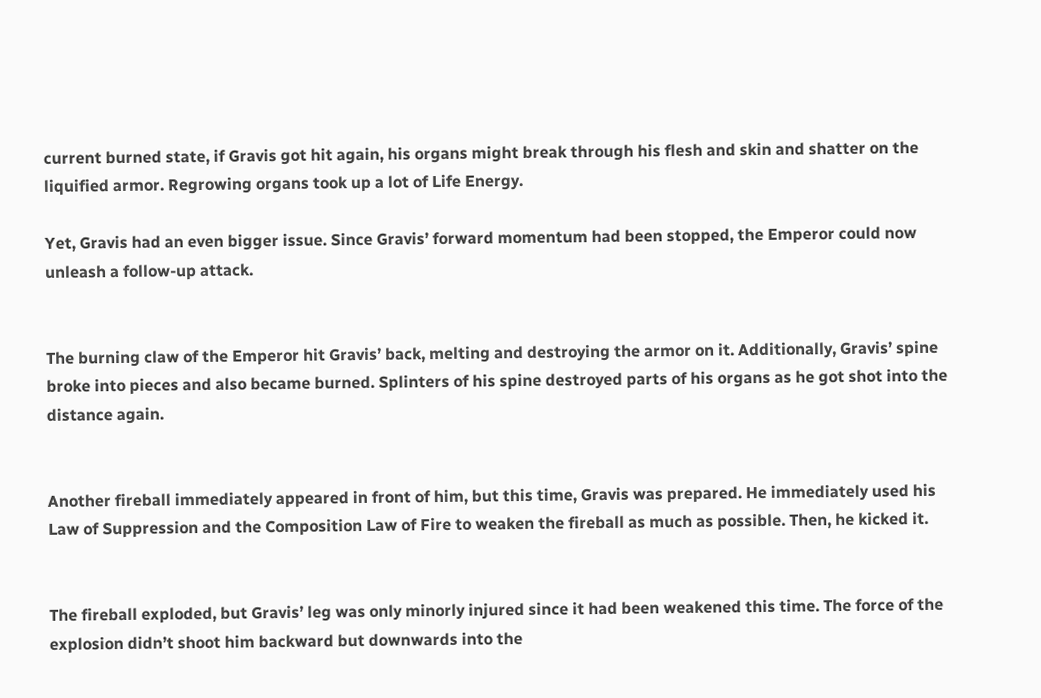current burned state, if Gravis got hit again, his organs might break through his flesh and skin and shatter on the liquified armor. Regrowing organs took up a lot of Life Energy.

Yet, Gravis had an even bigger issue. Since Gravis’ forward momentum had been stopped, the Emperor could now unleash a follow-up attack.


The burning claw of the Emperor hit Gravis’ back, melting and destroying the armor on it. Additionally, Gravis’ spine broke into pieces and also became burned. Splinters of his spine destroyed parts of his organs as he got shot into the distance again.


Another fireball immediately appeared in front of him, but this time, Gravis was prepared. He immediately used his Law of Suppression and the Composition Law of Fire to weaken the fireball as much as possible. Then, he kicked it.


The fireball exploded, but Gravis’ leg was only minorly injured since it had been weakened this time. The force of the explosion didn’t shoot him backward but downwards into the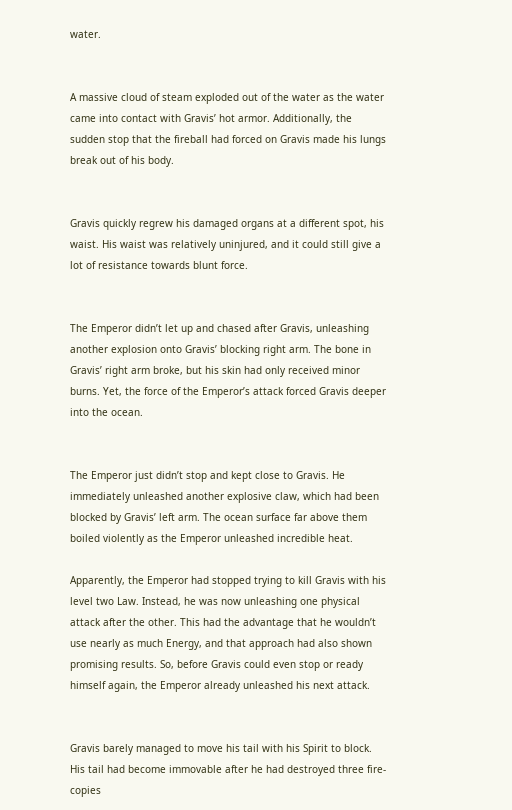water.


A massive cloud of steam exploded out of the water as the water came into contact with Gravis’ hot armor. Additionally, the sudden stop that the fireball had forced on Gravis made his lungs break out of his body.


Gravis quickly regrew his damaged organs at a different spot, his waist. His waist was relatively uninjured, and it could still give a lot of resistance towards blunt force.


The Emperor didn’t let up and chased after Gravis, unleashing another explosion onto Gravis’ blocking right arm. The bone in Gravis’ right arm broke, but his skin had only received minor burns. Yet, the force of the Emperor’s attack forced Gravis deeper into the ocean.


The Emperor just didn’t stop and kept close to Gravis. He immediately unleashed another explosive claw, which had been blocked by Gravis’ left arm. The ocean surface far above them boiled violently as the Emperor unleashed incredible heat.

Apparently, the Emperor had stopped trying to kill Gravis with his level two Law. Instead, he was now unleashing one physical attack after the other. This had the advantage that he wouldn’t use nearly as much Energy, and that approach had also shown promising results. So, before Gravis could even stop or ready himself again, the Emperor already unleashed his next attack.


Gravis barely managed to move his tail with his Spirit to block. His tail had become immovable after he had destroyed three fire-copies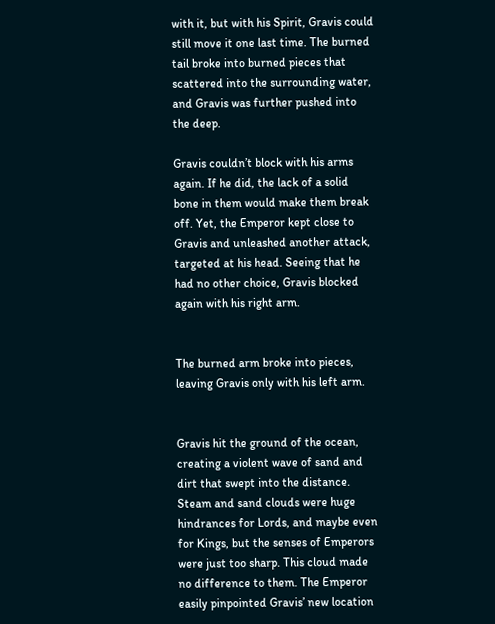with it, but with his Spirit, Gravis could still move it one last time. The burned tail broke into burned pieces that scattered into the surrounding water, and Gravis was further pushed into the deep.

Gravis couldn’t block with his arms again. If he did, the lack of a solid bone in them would make them break off. Yet, the Emperor kept close to Gravis and unleashed another attack, targeted at his head. Seeing that he had no other choice, Gravis blocked again with his right arm.


The burned arm broke into pieces, leaving Gravis only with his left arm.


Gravis hit the ground of the ocean, creating a violent wave of sand and dirt that swept into the distance. Steam and sand clouds were huge hindrances for Lords, and maybe even for Kings, but the senses of Emperors were just too sharp. This cloud made no difference to them. The Emperor easily pinpointed Gravis’ new location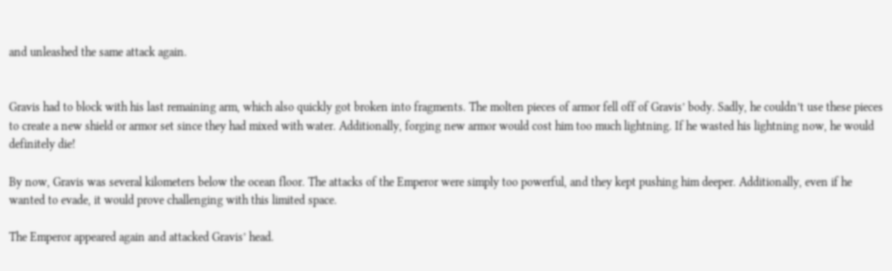and unleashed the same attack again.


Gravis had to block with his last remaining arm, which also quickly got broken into fragments. The molten pieces of armor fell off of Gravis’ body. Sadly, he couldn’t use these pieces to create a new shield or armor set since they had mixed with water. Additionally, forging new armor would cost him too much lightning. If he wasted his lightning now, he would definitely die!

By now, Gravis was several kilometers below the ocean floor. The attacks of the Emperor were simply too powerful, and they kept pushing him deeper. Additionally, even if he wanted to evade, it would prove challenging with this limited space.

The Emperor appeared again and attacked Gravis’ head.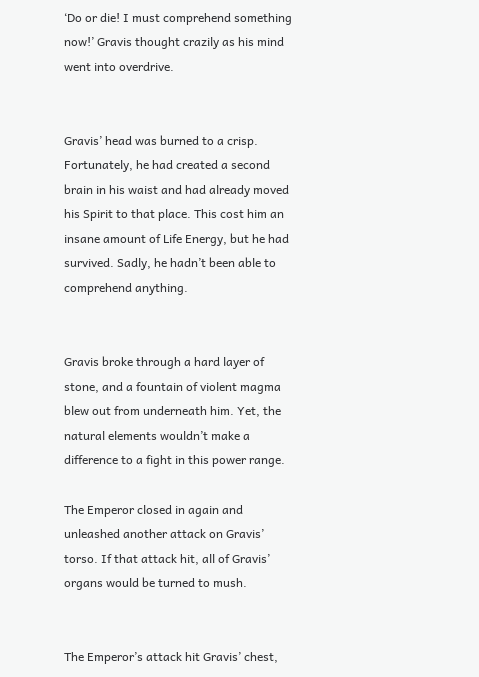‘Do or die! I must comprehend something now!’ Gravis thought crazily as his mind went into overdrive.


Gravis’ head was burned to a crisp. Fortunately, he had created a second brain in his waist and had already moved his Spirit to that place. This cost him an insane amount of Life Energy, but he had survived. Sadly, he hadn’t been able to comprehend anything.


Gravis broke through a hard layer of stone, and a fountain of violent magma blew out from underneath him. Yet, the natural elements wouldn’t make a difference to a fight in this power range.

The Emperor closed in again and unleashed another attack on Gravis’ torso. If that attack hit, all of Gravis’ organs would be turned to mush.


The Emperor’s attack hit Gravis’ chest,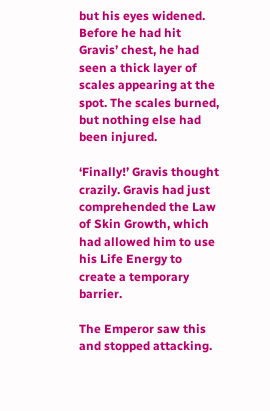but his eyes widened. Before he had hit Gravis’ chest, he had seen a thick layer of scales appearing at the spot. The scales burned, but nothing else had been injured.

‘Finally!’ Gravis thought crazily. Gravis had just comprehended the Law of Skin Growth, which had allowed him to use his Life Energy to create a temporary barrier.

The Emperor saw this and stopped attacking.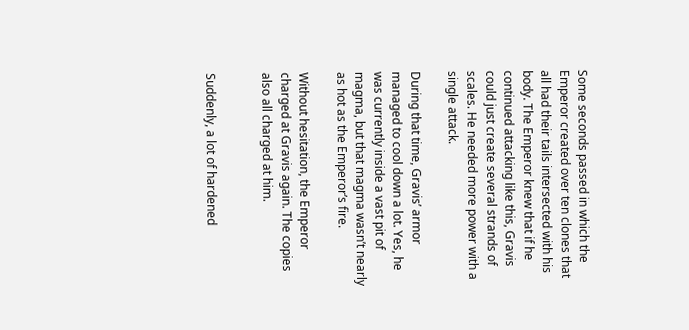Some seconds passed in which the Emperor created over ten clones that all had their tails intersected with his body. The Emperor knew that if he continued attacking like this, Gravis could just create several strands of scales. He needed more power with a single attack.

During that time, Gravis’ armor managed to cool down a lot. Yes, he was currently inside a vast pit of magma, but that magma wasn’t nearly as hot as the Emperor’s fire.

Without hesitation, the Emperor charged at Gravis again. The copies also all charged at him.


Suddenly, a lot of hardened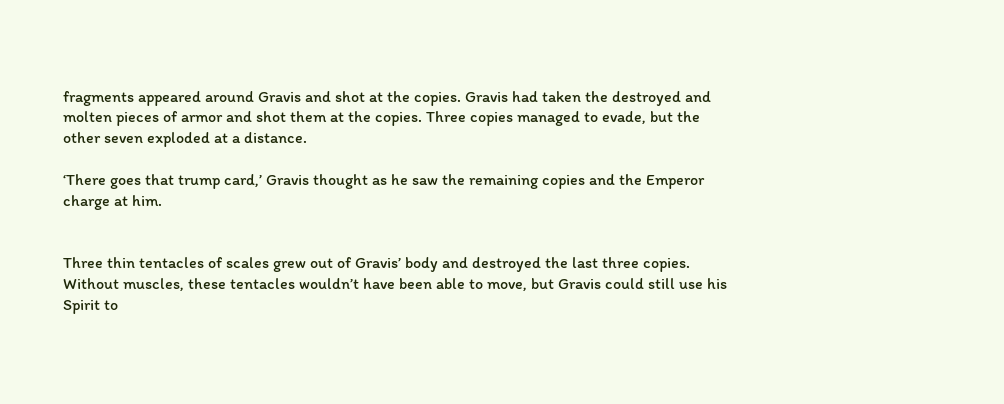fragments appeared around Gravis and shot at the copies. Gravis had taken the destroyed and molten pieces of armor and shot them at the copies. Three copies managed to evade, but the other seven exploded at a distance.

‘There goes that trump card,’ Gravis thought as he saw the remaining copies and the Emperor charge at him.


Three thin tentacles of scales grew out of Gravis’ body and destroyed the last three copies. Without muscles, these tentacles wouldn’t have been able to move, but Gravis could still use his Spirit to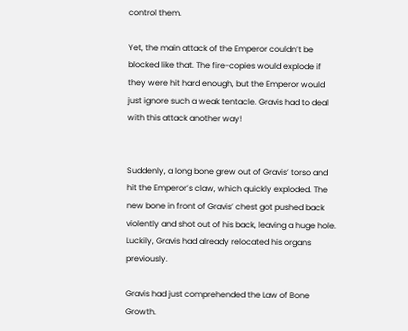control them.

Yet, the main attack of the Emperor couldn’t be blocked like that. The fire-copies would explode if they were hit hard enough, but the Emperor would just ignore such a weak tentacle. Gravis had to deal with this attack another way!


Suddenly, a long bone grew out of Gravis’ torso and hit the Emperor’s claw, which quickly exploded. The new bone in front of Gravis’ chest got pushed back violently and shot out of his back, leaving a huge hole. Luckily, Gravis had already relocated his organs previously.

Gravis had just comprehended the Law of Bone Growth.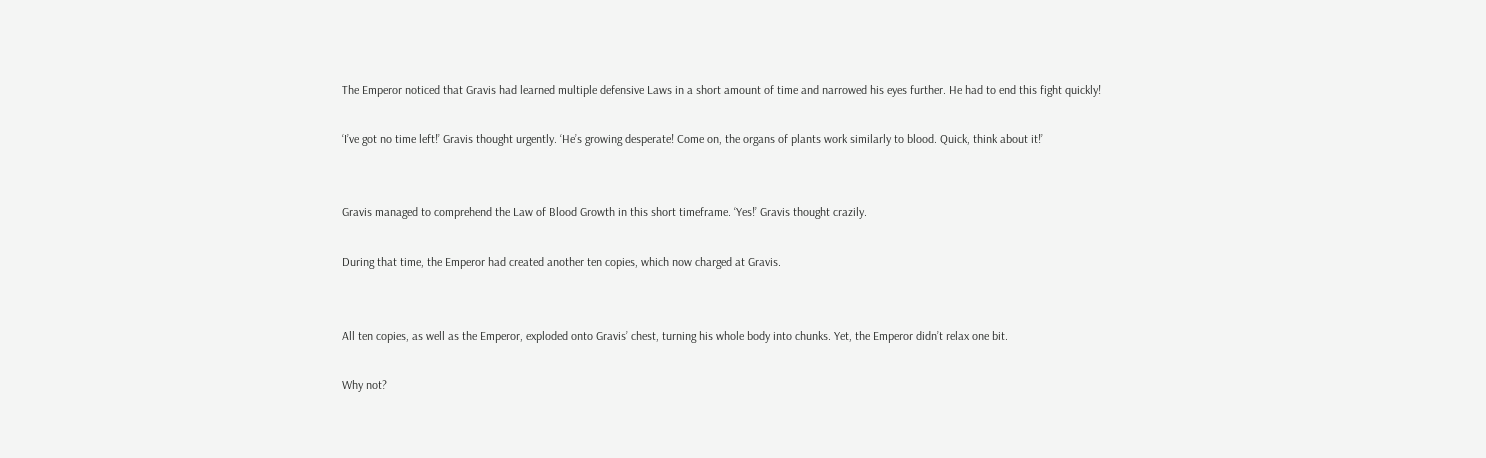The Emperor noticed that Gravis had learned multiple defensive Laws in a short amount of time and narrowed his eyes further. He had to end this fight quickly!

‘I’ve got no time left!’ Gravis thought urgently. ‘He’s growing desperate! Come on, the organs of plants work similarly to blood. Quick, think about it!’


Gravis managed to comprehend the Law of Blood Growth in this short timeframe. ‘Yes!’ Gravis thought crazily.

During that time, the Emperor had created another ten copies, which now charged at Gravis.


All ten copies, as well as the Emperor, exploded onto Gravis’ chest, turning his whole body into chunks. Yet, the Emperor didn’t relax one bit.

Why not?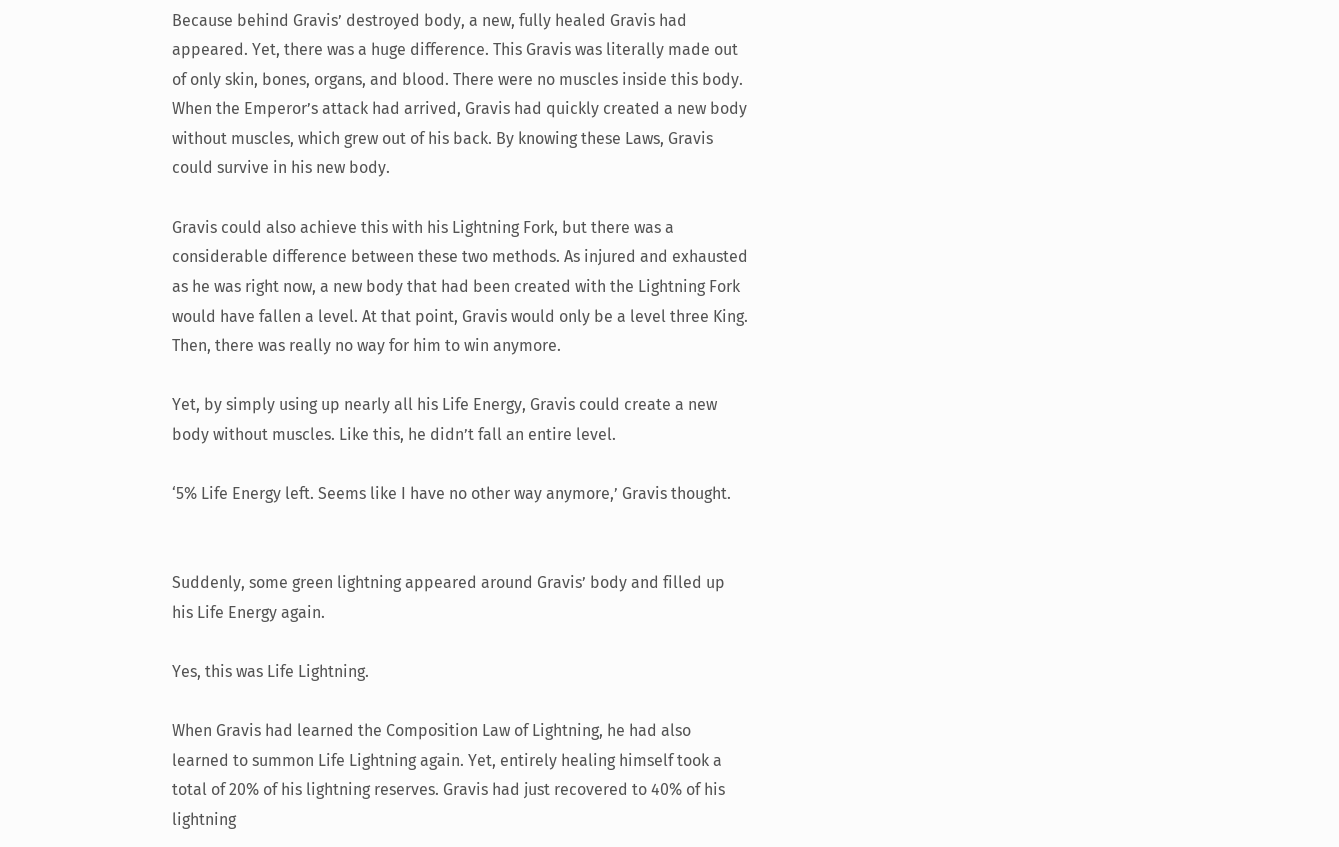Because behind Gravis’ destroyed body, a new, fully healed Gravis had appeared. Yet, there was a huge difference. This Gravis was literally made out of only skin, bones, organs, and blood. There were no muscles inside this body. When the Emperor’s attack had arrived, Gravis had quickly created a new body without muscles, which grew out of his back. By knowing these Laws, Gravis could survive in his new body.

Gravis could also achieve this with his Lightning Fork, but there was a considerable difference between these two methods. As injured and exhausted as he was right now, a new body that had been created with the Lightning Fork would have fallen a level. At that point, Gravis would only be a level three King. Then, there was really no way for him to win anymore.

Yet, by simply using up nearly all his Life Energy, Gravis could create a new body without muscles. Like this, he didn’t fall an entire level.

‘5% Life Energy left. Seems like I have no other way anymore,’ Gravis thought.


Suddenly, some green lightning appeared around Gravis’ body and filled up his Life Energy again.

Yes, this was Life Lightning.

When Gravis had learned the Composition Law of Lightning, he had also learned to summon Life Lightning again. Yet, entirely healing himself took a total of 20% of his lightning reserves. Gravis had just recovered to 40% of his lightning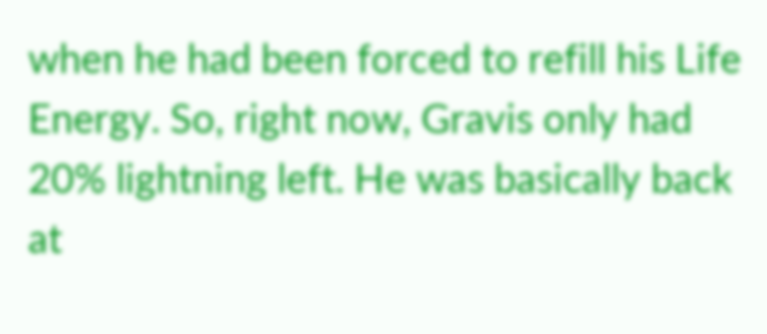when he had been forced to refill his Life Energy. So, right now, Gravis only had 20% lightning left. He was basically back at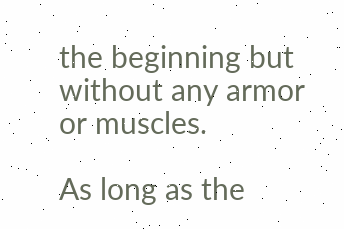the beginning but without any armor or muscles.

As long as the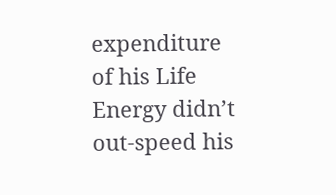expenditure of his Life Energy didn’t out-speed his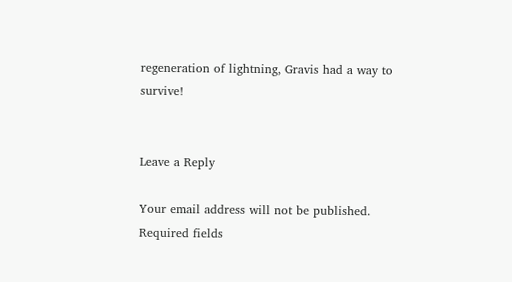regeneration of lightning, Gravis had a way to survive!


Leave a Reply

Your email address will not be published. Required fields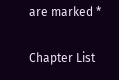are marked *

Chapter List